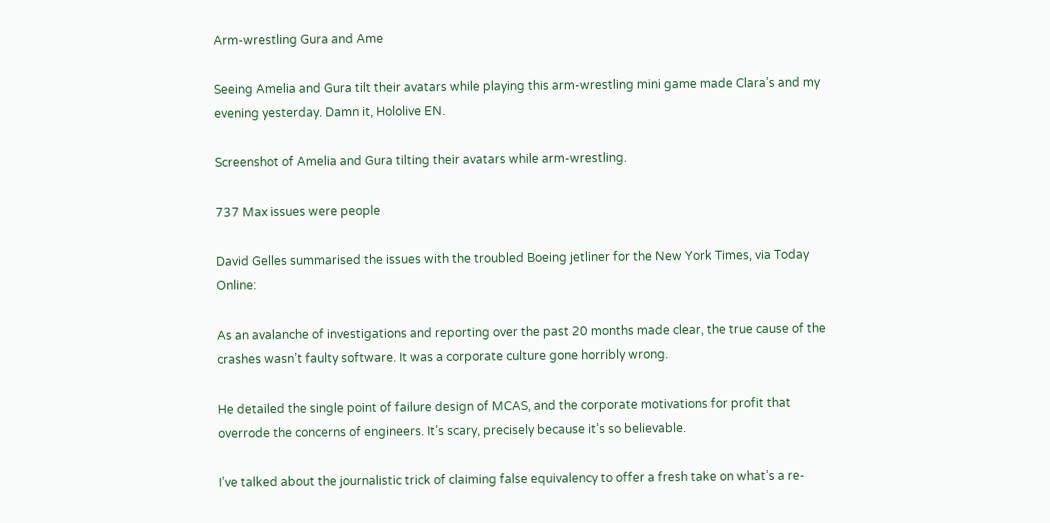Arm-wrestling Gura and Ame

Seeing Amelia and Gura tilt their avatars while playing this arm-wrestling mini game made Clara’s and my evening yesterday. Damn it, Hololive EN.

Screenshot of Amelia and Gura tilting their avatars while arm-wrestling.

737 Max issues were people

David Gelles summarised the issues with the troubled Boeing jetliner for the New York Times, via Today Online:

As an avalanche of investigations and reporting over the past 20 months made clear, the true cause of the crashes wasn’t faulty software. It was a corporate culture gone horribly wrong.

He detailed the single point of failure design of MCAS, and the corporate motivations for profit that overrode the concerns of engineers. It’s scary, precisely because it’s so believable.

I’ve talked about the journalistic trick of claiming false equivalency to offer a fresh take on what’s a re-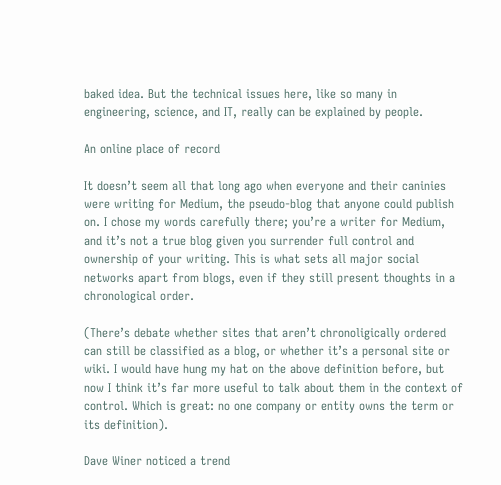baked idea. But the technical issues here, like so many in engineering, science, and IT, really can be explained by people.

An online place of record

It doesn’t seem all that long ago when everyone and their caninies were writing for Medium, the pseudo-blog that anyone could publish on. I chose my words carefully there; you’re a writer for Medium, and it’s not a true blog given you surrender full control and ownership of your writing. This is what sets all major social networks apart from blogs, even if they still present thoughts in a chronological order.

(There’s debate whether sites that aren’t chronoligically ordered can still be classified as a blog, or whether it’s a personal site or wiki. I would have hung my hat on the above definition before, but now I think it’s far more useful to talk about them in the context of control. Which is great: no one company or entity owns the term or its definition).

Dave Winer noticed a trend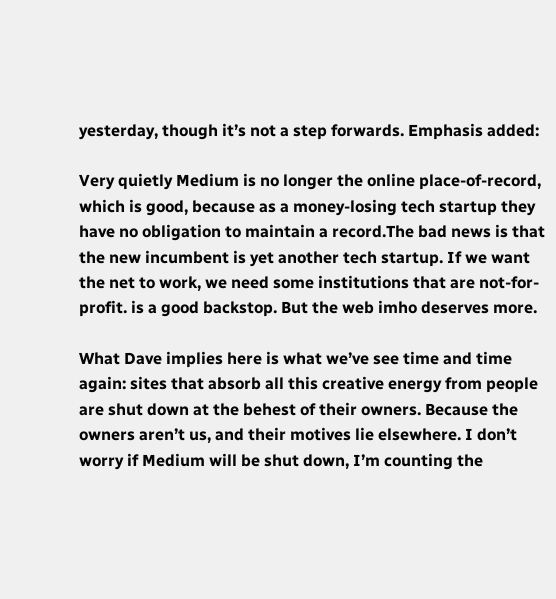yesterday, though it’s not a step forwards. Emphasis added:

Very quietly Medium is no longer the online place-of-record, which is good, because as a money-losing tech startup they have no obligation to maintain a record.The bad news is that the new incumbent is yet another tech startup. If we want the net to work, we need some institutions that are not-for-profit. is a good backstop. But the web imho deserves more.

What Dave implies here is what we’ve see time and time again: sites that absorb all this creative energy from people are shut down at the behest of their owners. Because the owners aren’t us, and their motives lie elsewhere. I don’t worry if Medium will be shut down, I’m counting the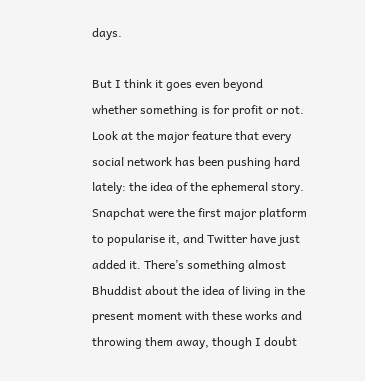days.

But I think it goes even beyond whether something is for profit or not. Look at the major feature that every social network has been pushing hard lately: the idea of the ephemeral story. Snapchat were the first major platform to popularise it, and Twitter have just added it. There’s something almost Bhuddist about the idea of living in the present moment with these works and throwing them away, though I doubt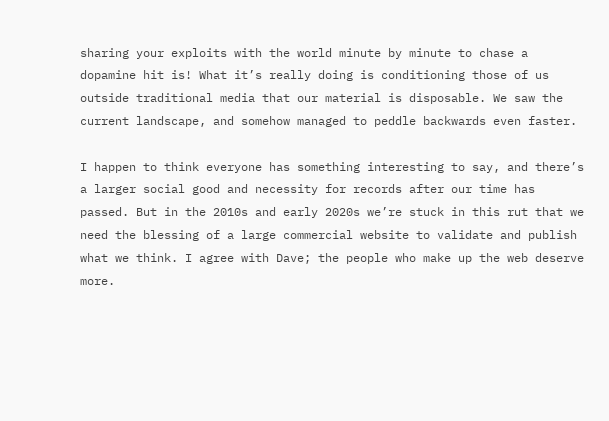sharing your exploits with the world minute by minute to chase a dopamine hit is! What it’s really doing is conditioning those of us outside traditional media that our material is disposable. We saw the current landscape, and somehow managed to peddle backwards even faster.

I happen to think everyone has something interesting to say, and there’s a larger social good and necessity for records after our time has passed. But in the 2010s and early 2020s we’re stuck in this rut that we need the blessing of a large commercial website to validate and publish what we think. I agree with Dave; the people who make up the web deserve more.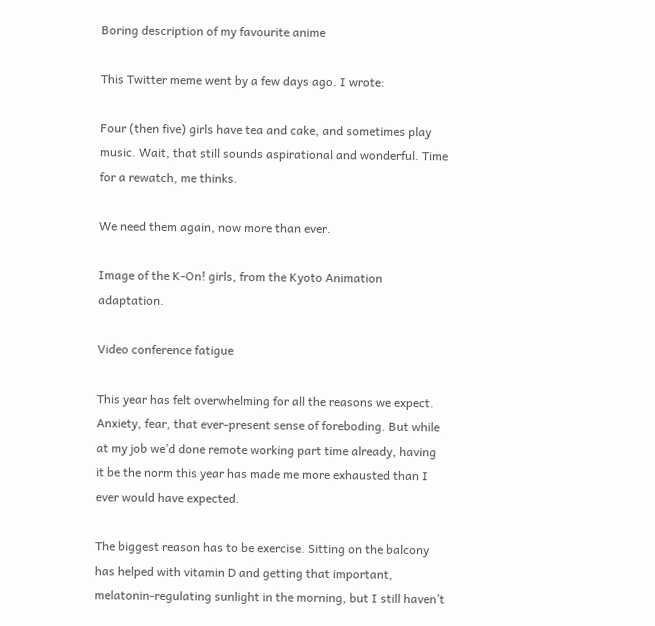Boring description of my favourite anime

This Twitter meme went by a few days ago. I wrote:

Four (then five) girls have tea and cake, and sometimes play music. Wait, that still sounds aspirational and wonderful. Time for a rewatch, me thinks.

We need them again, now more than ever.

Image of the K-On! girls, from the Kyoto Animation adaptation.

Video conference fatigue

This year has felt overwhelming for all the reasons we expect. Anxiety, fear, that ever-present sense of foreboding. But while at my job we’d done remote working part time already, having it be the norm this year has made me more exhausted than I ever would have expected.

The biggest reason has to be exercise. Sitting on the balcony has helped with vitamin D and getting that important, melatonin-regulating sunlight in the morning, but I still haven’t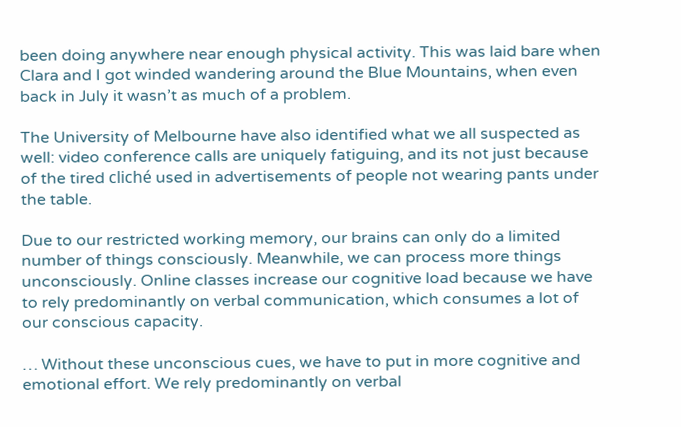been doing anywhere near enough physical activity. This was laid bare when Clara and I got winded wandering around the Blue Mountains, when even back in July it wasn’t as much of a problem.

The University of Melbourne have also identified what we all suspected as well: video conference calls are uniquely fatiguing, and its not just because of the tired cliché used in advertisements of people not wearing pants under the table.

Due to our restricted working memory, our brains can only do a limited number of things consciously. Meanwhile, we can process more things unconsciously. Online classes increase our cognitive load because we have to rely predominantly on verbal communication, which consumes a lot of our conscious capacity.

… Without these unconscious cues, we have to put in more cognitive and emotional effort. We rely predominantly on verbal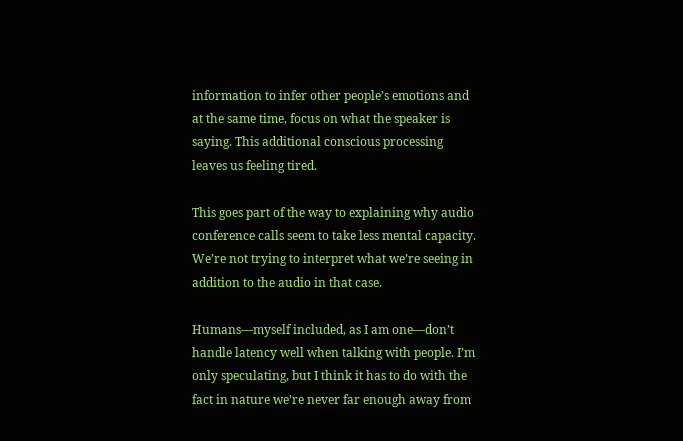information to infer other people’s emotions and at the same time, focus on what the speaker is saying. This additional conscious processing leaves us feeling tired.

This goes part of the way to explaining why audio conference calls seem to take less mental capacity. We’re not trying to interpret what we’re seeing in addition to the audio in that case.

Humans—myself included, as I am one—don’t handle latency well when talking with people. I’m only speculating, but I think it has to do with the fact in nature we’re never far enough away from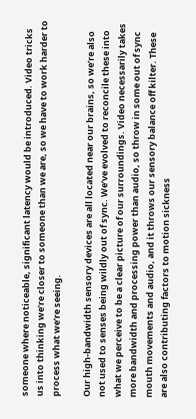someone where noticeable, significant latency would be introduced. Video tricks us into thinking we’re closer to someone than we are, so we have to work harder to process what we’re seeing.

Our high-bandwidth sensory devices are all located near our brains, so we’re also not used to senses being wildly out of sync. We’ve evolved to reconcile these into what we perceive to be a clear picture of our surroundings. Video necessarily takes more bandwidth and processing power than audio, so throw in some out of sync mouth movements and audio, and it throws our sensory balance off kilter. These are also contributing factors to motion sickness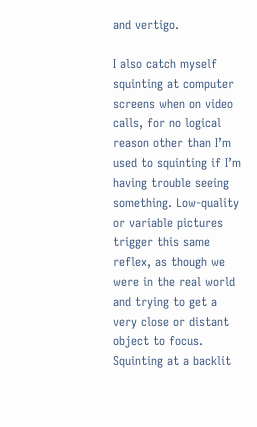and vertigo.

I also catch myself squinting at computer screens when on video calls, for no logical reason other than I’m used to squinting if I’m having trouble seeing something. Low-quality or variable pictures trigger this same reflex, as though we were in the real world and trying to get a very close or distant object to focus. Squinting at a backlit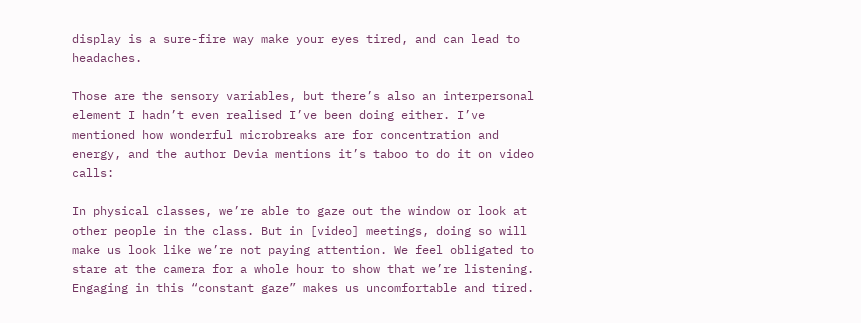display is a sure-fire way make your eyes tired, and can lead to headaches.

Those are the sensory variables, but there’s also an interpersonal element I hadn’t even realised I’ve been doing either. I’ve mentioned how wonderful microbreaks are for concentration and energy, and the author Devia mentions it’s taboo to do it on video calls:

In physical classes, we’re able to gaze out the window or look at other people in the class. But in [video] meetings, doing so will make us look like we’re not paying attention. We feel obligated to stare at the camera for a whole hour to show that we’re listening. Engaging in this “constant gaze” makes us uncomfortable and tired.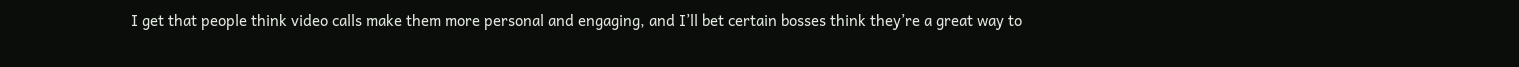I get that people think video calls make them more personal and engaging, and I’ll bet certain bosses think they’re a great way to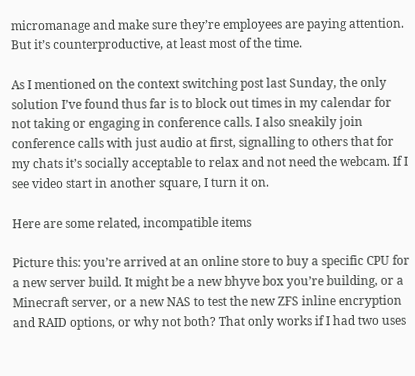micromanage and make sure they’re employees are paying attention. But it’s counterproductive, at least most of the time.

As I mentioned on the context switching post last Sunday, the only solution I’ve found thus far is to block out times in my calendar for not taking or engaging in conference calls. I also sneakily join conference calls with just audio at first, signalling to others that for my chats it’s socially acceptable to relax and not need the webcam. If I see video start in another square, I turn it on.

Here are some related, incompatible items

Picture this: you’re arrived at an online store to buy a specific CPU for a new server build. It might be a new bhyve box you’re building, or a Minecraft server, or a new NAS to test the new ZFS inline encryption and RAID options, or why not both? That only works if I had two uses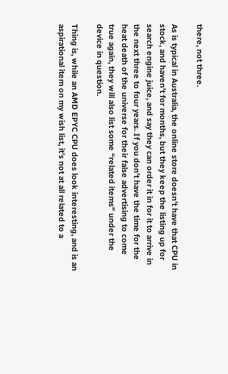there, not three.

As is typical in Australia, the online store doesn’t have that CPU in stock, and haven’t for months, but they keep the listing up for search engine juice, and say they can order it in for it to arrive in the next three to four years. If you don’t have the time for the heat death of the universe for their false advertising to come true again, they will also list some “related items” under the device in question.

Thing is, while an AMD EPYC CPU does look interesting, and is an aspirational item on my wish list, it’s not at all related to a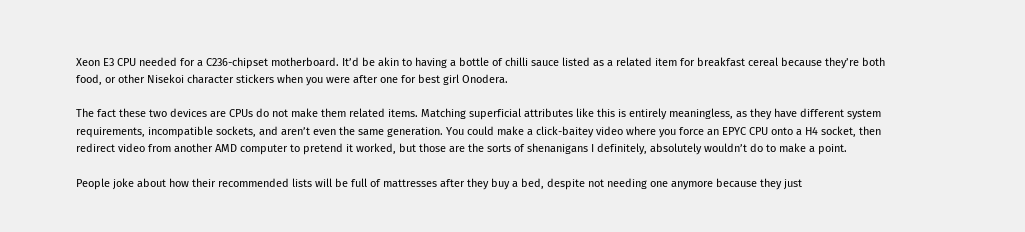Xeon E3 CPU needed for a C236-chipset motherboard. It’d be akin to having a bottle of chilli sauce listed as a related item for breakfast cereal because they’re both food, or other Nisekoi character stickers when you were after one for best girl Onodera.

The fact these two devices are CPUs do not make them related items. Matching superficial attributes like this is entirely meaningless, as they have different system requirements, incompatible sockets, and aren’t even the same generation. You could make a click-baitey video where you force an EPYC CPU onto a H4 socket, then redirect video from another AMD computer to pretend it worked, but those are the sorts of shenanigans I definitely, absolutely wouldn’t do to make a point.

People joke about how their recommended lists will be full of mattresses after they buy a bed, despite not needing one anymore because they just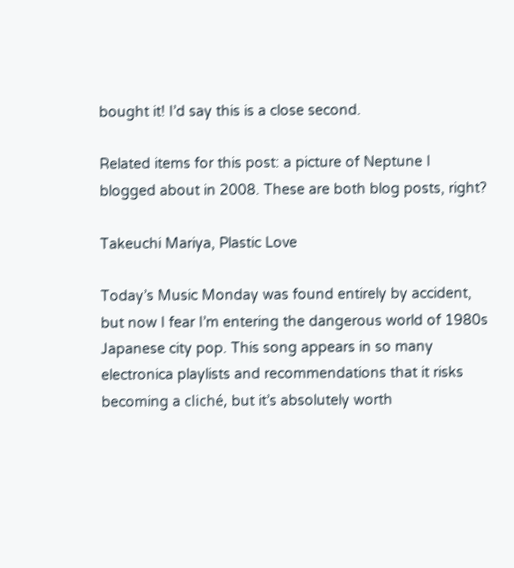bought it! I’d say this is a close second.

Related items for this post: a picture of Neptune I blogged about in 2008. These are both blog posts, right?

Takeuchi Mariya, Plastic Love

Today’s Music Monday was found entirely by accident, but now I fear I’m entering the dangerous world of 1980s Japanese city pop. This song appears in so many electronica playlists and recommendations that it risks becoming a cliché, but it’s absolutely worth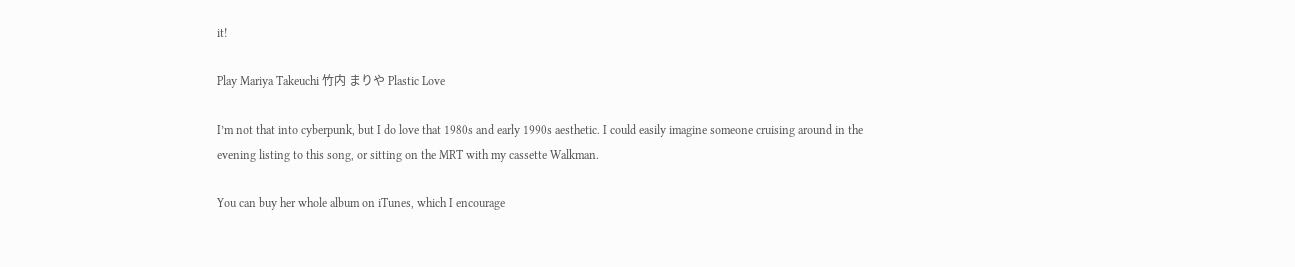it!

Play Mariya Takeuchi 竹内 まりや Plastic Love

I’m not that into cyberpunk, but I do love that 1980s and early 1990s aesthetic. I could easily imagine someone cruising around in the evening listing to this song, or sitting on the MRT with my cassette Walkman.

You can buy her whole album on iTunes, which I encourage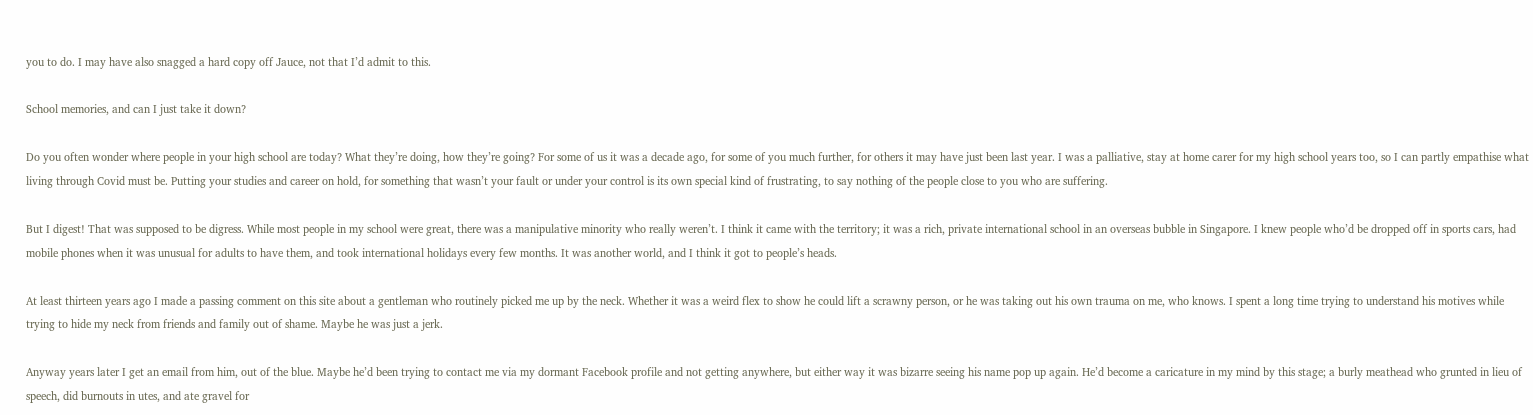you to do. I may have also snagged a hard copy off Jauce, not that I’d admit to this.

School memories, and can I just take it down?

Do you often wonder where people in your high school are today? What they’re doing, how they’re going? For some of us it was a decade ago, for some of you much further, for others it may have just been last year. I was a palliative, stay at home carer for my high school years too, so I can partly empathise what living through Covid must be. Putting your studies and career on hold, for something that wasn’t your fault or under your control is its own special kind of frustrating, to say nothing of the people close to you who are suffering.

But I digest! That was supposed to be digress. While most people in my school were great, there was a manipulative minority who really weren’t. I think it came with the territory; it was a rich, private international school in an overseas bubble in Singapore. I knew people who’d be dropped off in sports cars, had mobile phones when it was unusual for adults to have them, and took international holidays every few months. It was another world, and I think it got to people’s heads.

At least thirteen years ago I made a passing comment on this site about a gentleman who routinely picked me up by the neck. Whether it was a weird flex to show he could lift a scrawny person, or he was taking out his own trauma on me, who knows. I spent a long time trying to understand his motives while trying to hide my neck from friends and family out of shame. Maybe he was just a jerk.

Anyway years later I get an email from him, out of the blue. Maybe he’d been trying to contact me via my dormant Facebook profile and not getting anywhere, but either way it was bizarre seeing his name pop up again. He’d become a caricature in my mind by this stage; a burly meathead who grunted in lieu of speech, did burnouts in utes, and ate gravel for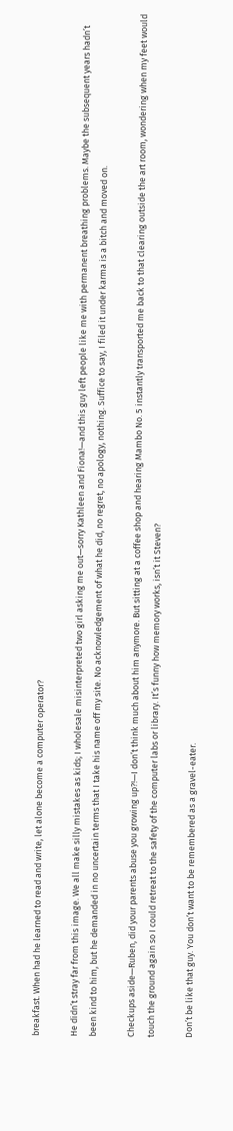breakfast. When had he learned to read and write, let alone become a computer operator?

He didn’t stray far from this image. We all make silly mistakes as kids; I wholesale misinterpreted two girl asking me out—sorry Kathleen and Fiona!—and this guy left people like me with permanent breathing problems. Maybe the subsequent years hadn’t been kind to him, but he demanded in no uncertain terms that I take his name off my site. No acknowledgement of what he did, no regret, no apology, nothing. Suffice to say, I filed it under karma is a bitch and moved on.

Checkups aside—Ruben, did your parents abuse you growing up?!—I don’t think much about him anymore. But sitting at a coffee shop and hearing Mambo No. 5 instantly transported me back to that clearing outside the art room, wondering when my feet would touch the ground again so I could retreat to the safety of the computer labs or library. It’s funny how memory works, isn’t it Steven?

Don’t be like that guy. You don’t want to be remembered as a gravel-eater.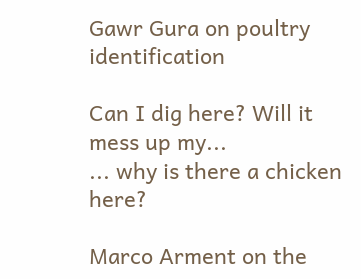Gawr Gura on poultry identification

Can I dig here? Will it mess up my...
... why is there a chicken here?

Marco Arment on the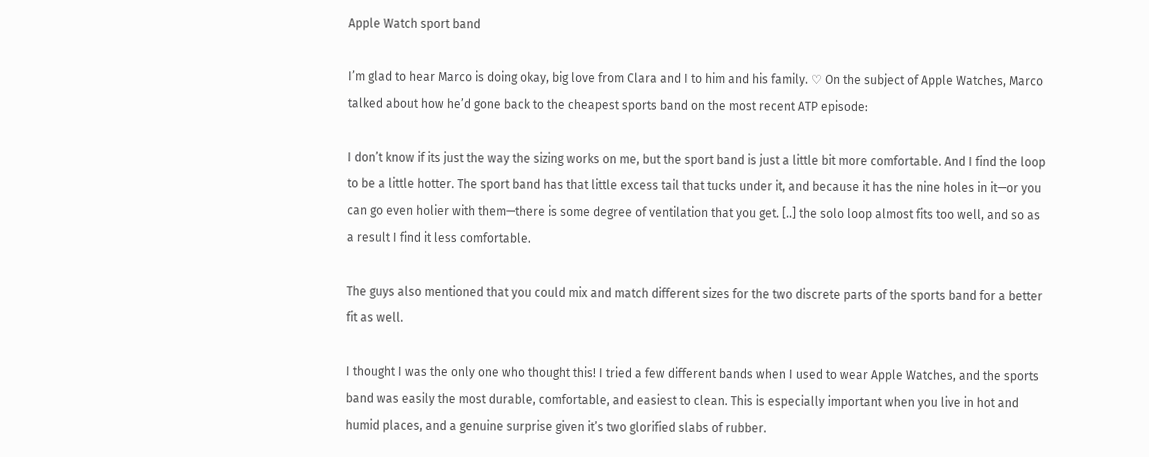Apple Watch sport band

I’m glad to hear Marco is doing okay, big love from Clara and I to him and his family. ♡ On the subject of Apple Watches, Marco talked about how he’d gone back to the cheapest sports band on the most recent ATP episode:

I don’t know if its just the way the sizing works on me, but the sport band is just a little bit more comfortable. And I find the loop to be a little hotter. The sport band has that little excess tail that tucks under it, and because it has the nine holes in it—or you can go even holier with them—there is some degree of ventilation that you get. [..] the solo loop almost fits too well, and so as a result I find it less comfortable.

The guys also mentioned that you could mix and match different sizes for the two discrete parts of the sports band for a better fit as well.

I thought I was the only one who thought this! I tried a few different bands when I used to wear Apple Watches, and the sports band was easily the most durable, comfortable, and easiest to clean. This is especially important when you live in hot and humid places, and a genuine surprise given it’s two glorified slabs of rubber.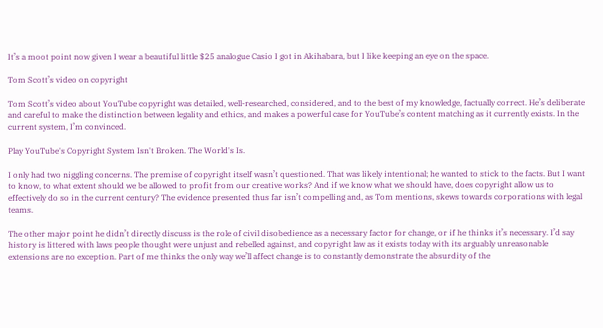It’s a moot point now given I wear a beautiful little $25 analogue Casio I got in Akihabara, but I like keeping an eye on the space.

Tom Scott’s video on copyright

Tom Scott’s video about YouTube copyright was detailed, well-researched, considered, and to the best of my knowledge, factually correct. He’s deliberate and careful to make the distinction between legality and ethics, and makes a powerful case for YouTube’s content matching as it currently exists. In the current system, I’m convinced.

Play YouTube's Copyright System Isn't Broken. The World's Is.

I only had two niggling concerns. The premise of copyright itself wasn’t questioned. That was likely intentional; he wanted to stick to the facts. But I want to know, to what extent should we be allowed to profit from our creative works? And if we know what we should have, does copyright allow us to effectively do so in the current century? The evidence presented thus far isn’t compelling and, as Tom mentions, skews towards corporations with legal teams.

The other major point he didn’t directly discuss is the role of civil disobedience as a necessary factor for change, or if he thinks it’s necessary. I’d say history is littered with laws people thought were unjust and rebelled against, and copyright law as it exists today with its arguably unreasonable extensions are no exception. Part of me thinks the only way we’ll affect change is to constantly demonstrate the absurdity of the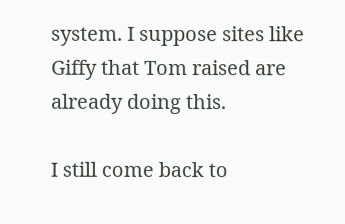system. I suppose sites like Giffy that Tom raised are already doing this.

I still come back to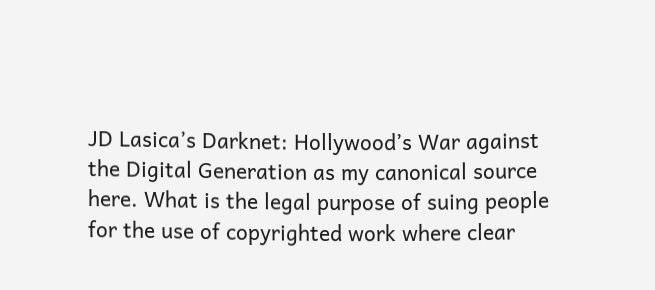JD Lasica’s Darknet: Hollywood’s War against the Digital Generation as my canonical source here. What is the legal purpose of suing people for the use of copyrighted work where clear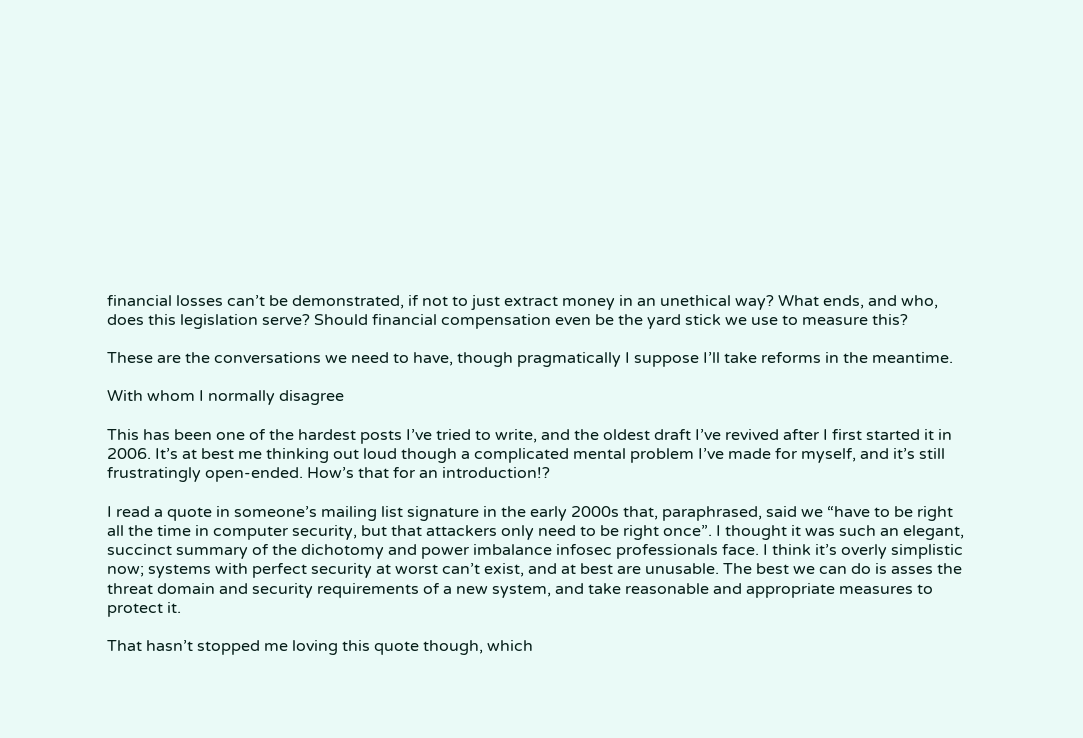financial losses can’t be demonstrated, if not to just extract money in an unethical way? What ends, and who, does this legislation serve? Should financial compensation even be the yard stick we use to measure this?

These are the conversations we need to have, though pragmatically I suppose I’ll take reforms in the meantime.

With whom I normally disagree

This has been one of the hardest posts I’ve tried to write, and the oldest draft I’ve revived after I first started it in 2006. It’s at best me thinking out loud though a complicated mental problem I’ve made for myself, and it’s still frustratingly open-ended. How’s that for an introduction!?

I read a quote in someone’s mailing list signature in the early 2000s that, paraphrased, said we “have to be right all the time in computer security, but that attackers only need to be right once”. I thought it was such an elegant, succinct summary of the dichotomy and power imbalance infosec professionals face. I think it’s overly simplistic now; systems with perfect security at worst can’t exist, and at best are unusable. The best we can do is asses the threat domain and security requirements of a new system, and take reasonable and appropriate measures to protect it.

That hasn’t stopped me loving this quote though, which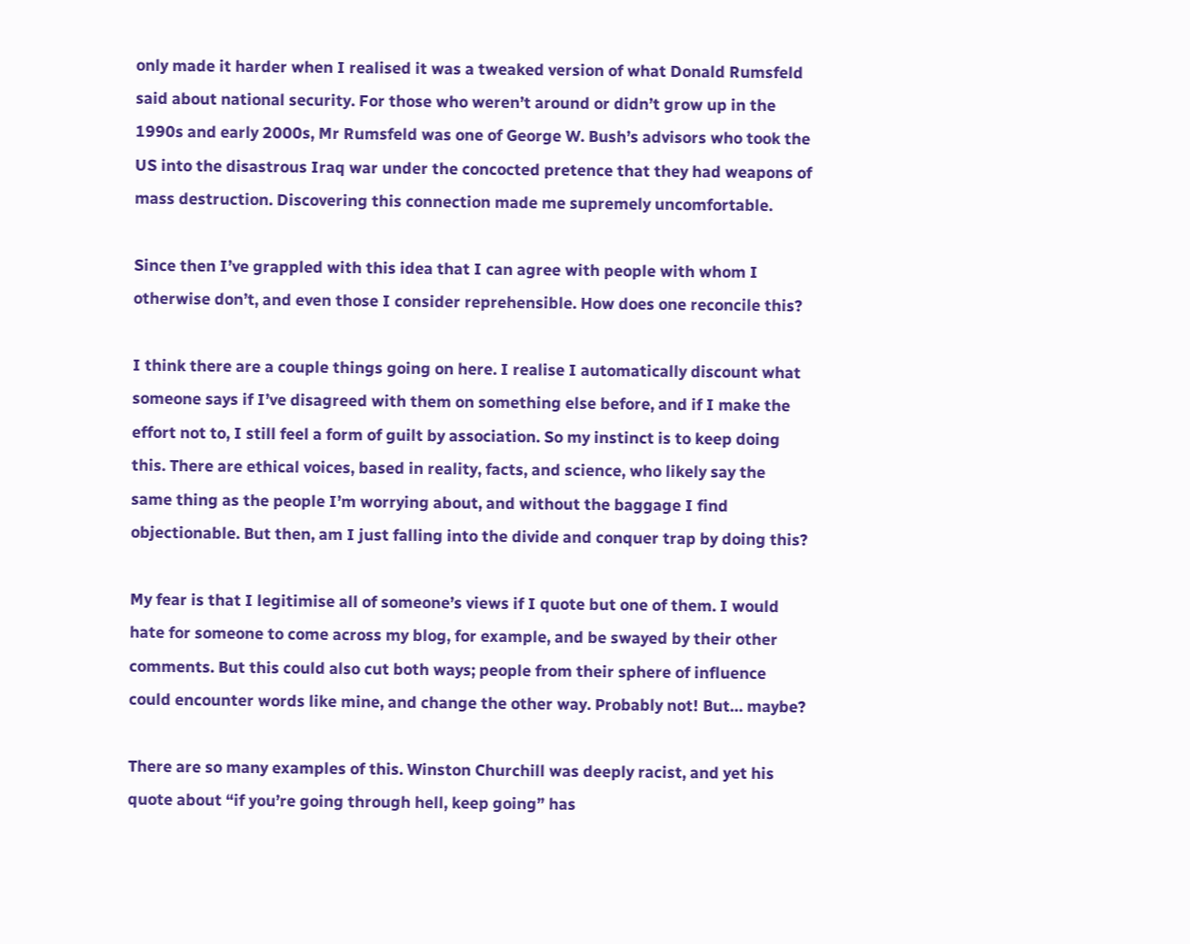only made it harder when I realised it was a tweaked version of what Donald Rumsfeld said about national security. For those who weren’t around or didn’t grow up in the 1990s and early 2000s, Mr Rumsfeld was one of George W. Bush’s advisors who took the US into the disastrous Iraq war under the concocted pretence that they had weapons of mass destruction. Discovering this connection made me supremely uncomfortable.

Since then I’ve grappled with this idea that I can agree with people with whom I otherwise don’t, and even those I consider reprehensible. How does one reconcile this?

I think there are a couple things going on here. I realise I automatically discount what someone says if I’ve disagreed with them on something else before, and if I make the effort not to, I still feel a form of guilt by association. So my instinct is to keep doing this. There are ethical voices, based in reality, facts, and science, who likely say the same thing as the people I’m worrying about, and without the baggage I find objectionable. But then, am I just falling into the divide and conquer trap by doing this?

My fear is that I legitimise all of someone’s views if I quote but one of them. I would hate for someone to come across my blog, for example, and be swayed by their other comments. But this could also cut both ways; people from their sphere of influence could encounter words like mine, and change the other way. Probably not! But… maybe?

There are so many examples of this. Winston Churchill was deeply racist, and yet his quote about “if you’re going through hell, keep going” has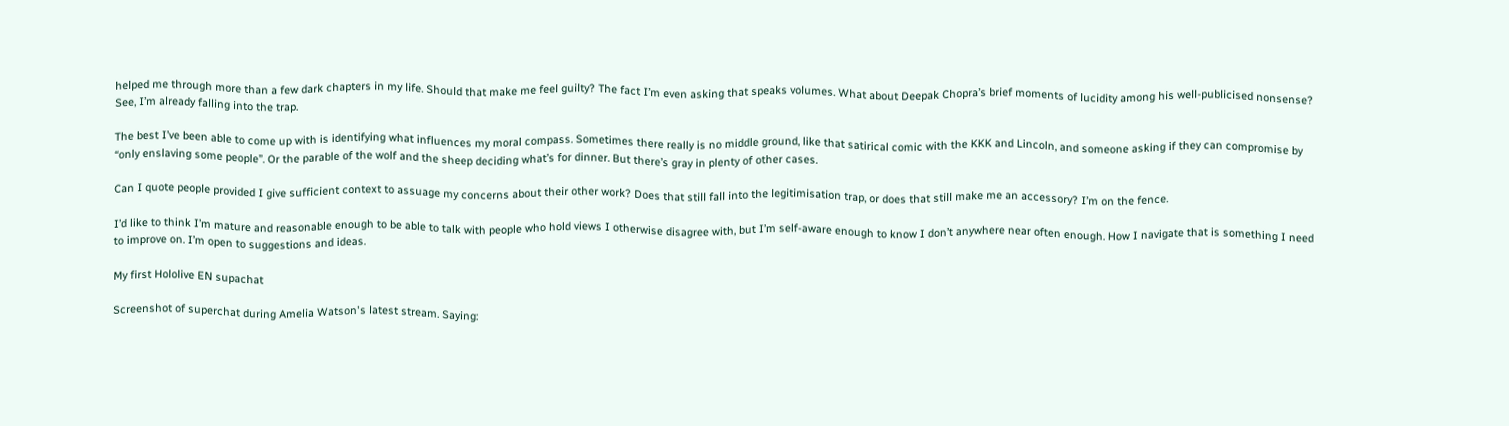helped me through more than a few dark chapters in my life. Should that make me feel guilty? The fact I’m even asking that speaks volumes. What about Deepak Chopra’s brief moments of lucidity among his well-publicised nonsense? See, I’m already falling into the trap.

The best I’ve been able to come up with is identifying what influences my moral compass. Sometimes there really is no middle ground, like that satirical comic with the KKK and Lincoln, and someone asking if they can compromise by “only enslaving some people”. Or the parable of the wolf and the sheep deciding what’s for dinner. But there’s gray in plenty of other cases.

Can I quote people provided I give sufficient context to assuage my concerns about their other work? Does that still fall into the legitimisation trap, or does that still make me an accessory? I’m on the fence.

I’d like to think I’m mature and reasonable enough to be able to talk with people who hold views I otherwise disagree with, but I’m self-aware enough to know I don’t anywhere near often enough. How I navigate that is something I need to improve on. I’m open to suggestions and ideas.

My first Hololive EN supachat

Screenshot of superchat during Amelia Watson's latest stream. Saying: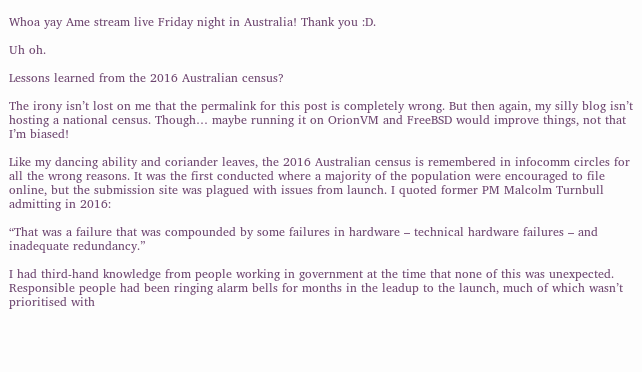Whoa yay Ame stream live Friday night in Australia! Thank you :D.

Uh oh.

Lessons learned from the 2016 Australian census?

The irony isn’t lost on me that the permalink for this post is completely wrong. But then again, my silly blog isn’t hosting a national census. Though… maybe running it on OrionVM and FreeBSD would improve things, not that I’m biased!

Like my dancing ability and coriander leaves, the 2016 Australian census is remembered in infocomm circles for all the wrong reasons. It was the first conducted where a majority of the population were encouraged to file online, but the submission site was plagued with issues from launch. I quoted former PM Malcolm Turnbull admitting in 2016:

“That was a failure that was compounded by some failures in hardware – technical hardware failures – and inadequate redundancy.”

I had third-hand knowledge from people working in government at the time that none of this was unexpected. Responsible people had been ringing alarm bells for months in the leadup to the launch, much of which wasn’t prioritised with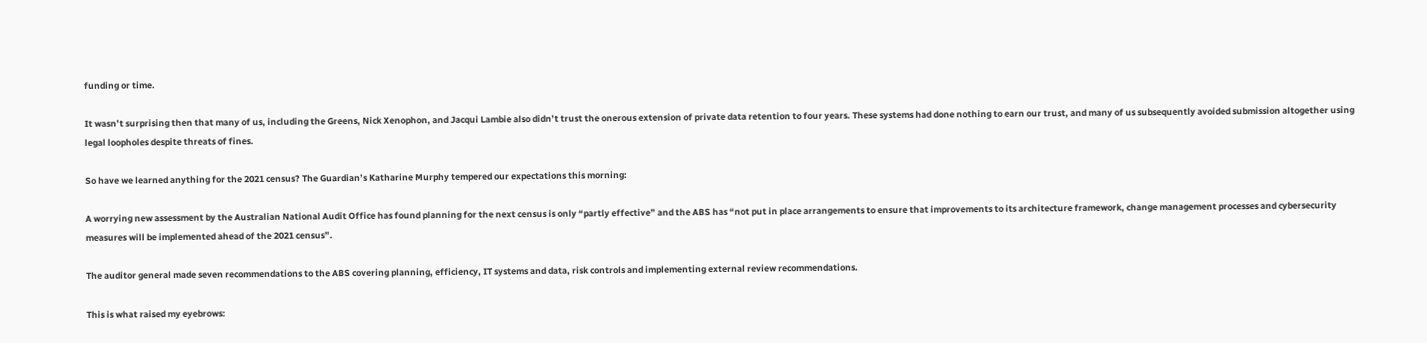funding or time.

It wasn’t surprising then that many of us, including the Greens, Nick Xenophon, and Jacqui Lambie also didn’t trust the onerous extension of private data retention to four years. These systems had done nothing to earn our trust, and many of us subsequently avoided submission altogether using legal loopholes despite threats of fines.

So have we learned anything for the 2021 census? The Guardian’s Katharine Murphy tempered our expectations this morning:

A worrying new assessment by the Australian National Audit Office has found planning for the next census is only “partly effective” and the ABS has “not put in place arrangements to ensure that improvements to its architecture framework, change management processes and cybersecurity measures will be implemented ahead of the 2021 census”.

The auditor general made seven recommendations to the ABS covering planning, efficiency, IT systems and data, risk controls and implementing external review recommendations.

This is what raised my eyebrows: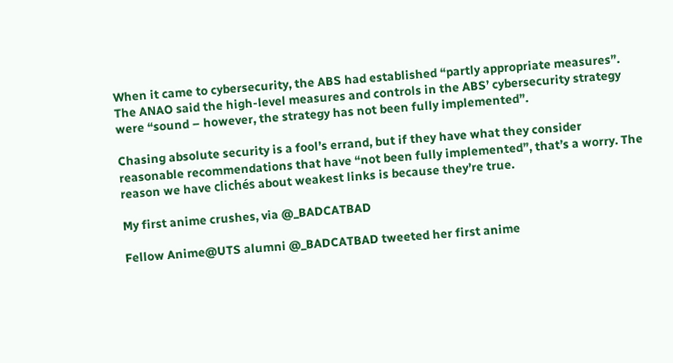When it came to cybersecurity, the ABS had established “partly appropriate measures”. The ANAO said the high-level measures and controls in the ABS’ cybersecurity strategy were “sound – however, the strategy has not been fully implemented”.

Chasing absolute security is a fool’s errand, but if they have what they consider reasonable recommendations that have “not been fully implemented”, that’s a worry. The reason we have clichés about weakest links is because they’re true.

My first anime crushes, via @_BADCATBAD

Fellow Anime@UTS alumni @_BADCATBAD tweeted her first anime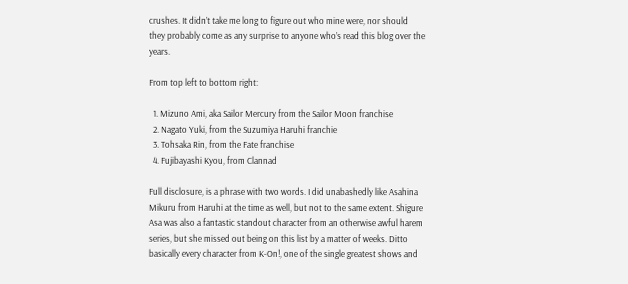crushes. It didn’t take me long to figure out who mine were, nor should they probably come as any surprise to anyone who’s read this blog over the years.

From top left to bottom right:

  1. Mizuno Ami, aka Sailor Mercury from the Sailor Moon franchise
  2. Nagato Yuki, from the Suzumiya Haruhi franchie
  3. Tohsaka Rin, from the Fate franchise
  4. Fujibayashi Kyou, from Clannad

Full disclosure, is a phrase with two words. I did unabashedly like Asahina Mikuru from Haruhi at the time as well, but not to the same extent. Shigure Asa was also a fantastic standout character from an otherwise awful harem series, but she missed out being on this list by a matter of weeks. Ditto basically every character from K-On!, one of the single greatest shows and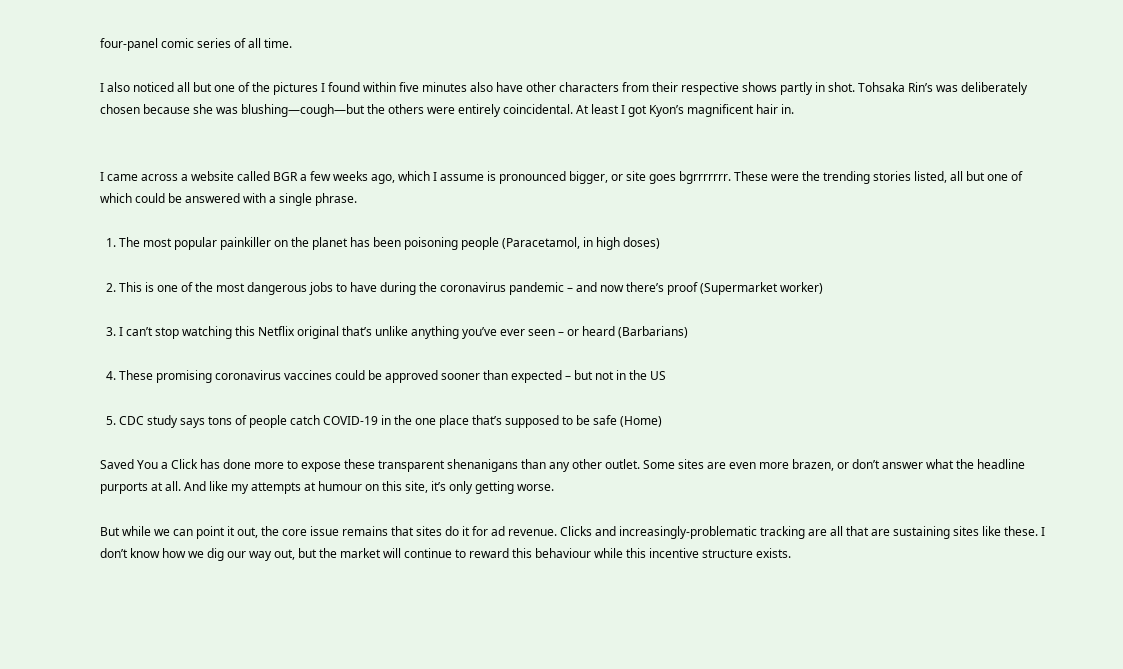four-panel comic series of all time.

I also noticed all but one of the pictures I found within five minutes also have other characters from their respective shows partly in shot. Tohsaka Rin’s was deliberately chosen because she was blushing—cough—but the others were entirely coincidental. At least I got Kyon’s magnificent hair in.


I came across a website called BGR a few weeks ago, which I assume is pronounced bigger, or site goes bgrrrrrrr. These were the trending stories listed, all but one of which could be answered with a single phrase.

  1. The most popular painkiller on the planet has been poisoning people (Paracetamol, in high doses)

  2. This is one of the most dangerous jobs to have during the coronavirus pandemic – and now there’s proof (Supermarket worker)

  3. I can’t stop watching this Netflix original that’s unlike anything you’ve ever seen – or heard (Barbarians)

  4. These promising coronavirus vaccines could be approved sooner than expected – but not in the US

  5. CDC study says tons of people catch COVID-19 in the one place that’s supposed to be safe (Home)

Saved You a Click has done more to expose these transparent shenanigans than any other outlet. Some sites are even more brazen, or don’t answer what the headline purports at all. And like my attempts at humour on this site, it’s only getting worse.

But while we can point it out, the core issue remains that sites do it for ad revenue. Clicks and increasingly-problematic tracking are all that are sustaining sites like these. I don’t know how we dig our way out, but the market will continue to reward this behaviour while this incentive structure exists.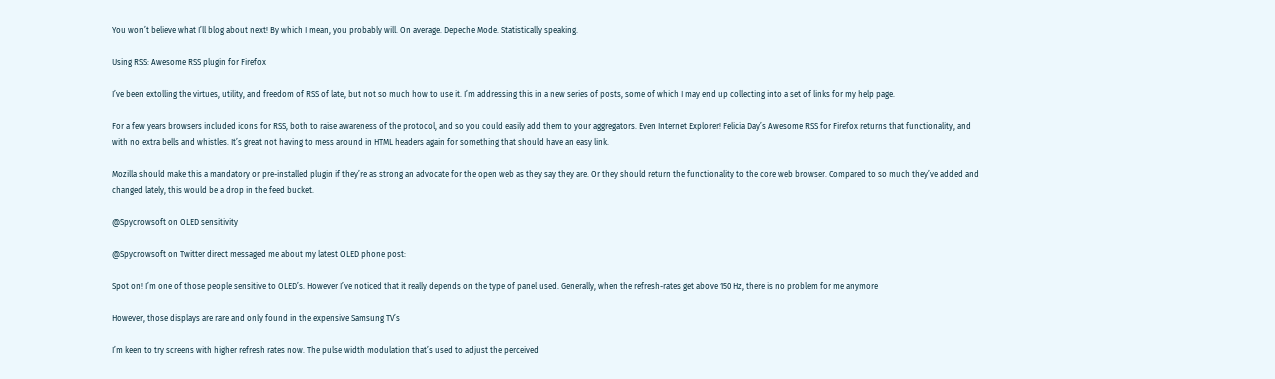You won’t believe what I’ll blog about next! By which I mean, you probably will. On average. Depeche Mode. Statistically speaking.

Using RSS: Awesome RSS plugin for Firefox

I’ve been extolling the virtues, utility, and freedom of RSS of late, but not so much how to use it. I’m addressing this in a new series of posts, some of which I may end up collecting into a set of links for my help page.

For a few years browsers included icons for RSS, both to raise awareness of the protocol, and so you could easily add them to your aggregators. Even Internet Explorer! Felicia Day’s Awesome RSS for Firefox returns that functionality, and with no extra bells and whistles. It’s great not having to mess around in HTML headers again for something that should have an easy link.

Mozilla should make this a mandatory or pre-installed plugin if they’re as strong an advocate for the open web as they say they are. Or they should return the functionality to the core web browser. Compared to so much they’ve added and changed lately, this would be a drop in the feed bucket.

@Spycrowsoft on OLED sensitivity

@Spycrowsoft on Twitter direct messaged me about my latest OLED phone post:

Spot on! I’m one of those people sensitive to OLED’s. However I’ve noticed that it really depends on the type of panel used. Generally, when the refresh-rates get above 150 Hz, there is no problem for me anymore

However, those displays are rare and only found in the expensive Samsung TV’s

I’m keen to try screens with higher refresh rates now. The pulse width modulation that’s used to adjust the perceived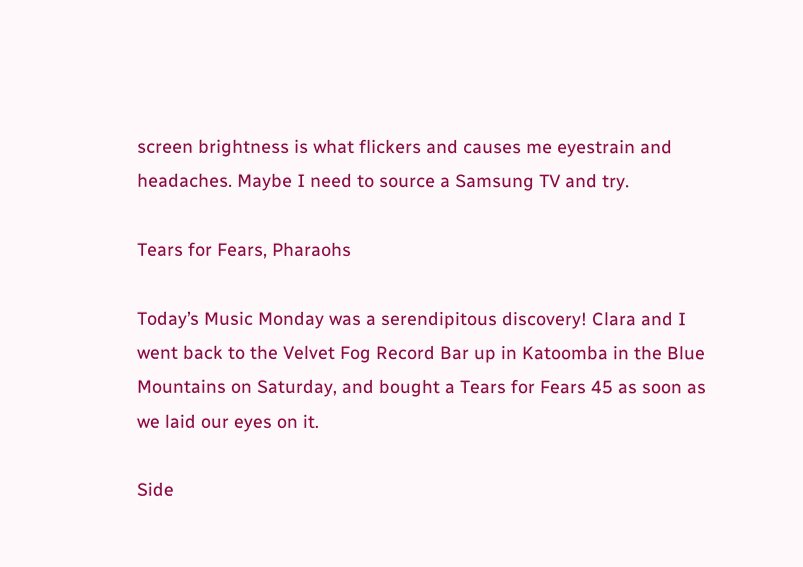screen brightness is what flickers and causes me eyestrain and headaches. Maybe I need to source a Samsung TV and try.

Tears for Fears, Pharaohs

Today’s Music Monday was a serendipitous discovery! Clara and I went back to the Velvet Fog Record Bar up in Katoomba in the Blue Mountains on Saturday, and bought a Tears for Fears 45 as soon as we laid our eyes on it.

Side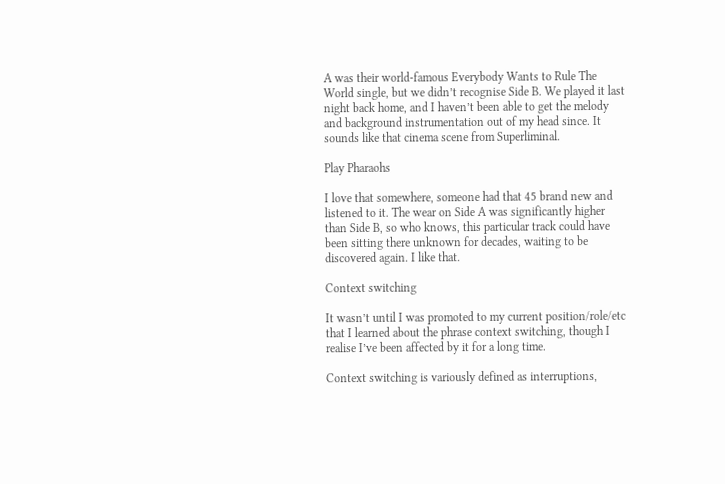A was their world-famous Everybody Wants to Rule The World single, but we didn’t recognise Side B. We played it last night back home, and I haven’t been able to get the melody and background instrumentation out of my head since. It sounds like that cinema scene from Superliminal.

Play Pharaohs

I love that somewhere, someone had that 45 brand new and listened to it. The wear on Side A was significantly higher than Side B, so who knows, this particular track could have been sitting there unknown for decades, waiting to be discovered again. I like that.

Context switching

It wasn’t until I was promoted to my current position/role/etc that I learned about the phrase context switching, though I realise I’ve been affected by it for a long time.

Context switching is variously defined as interruptions,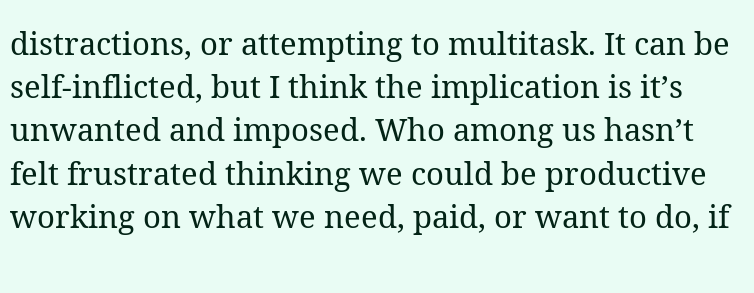distractions, or attempting to multitask. It can be self-inflicted, but I think the implication is it’s unwanted and imposed. Who among us hasn’t felt frustrated thinking we could be productive working on what we need, paid, or want to do, if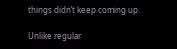things didn’t keep coming up.

Unlike regular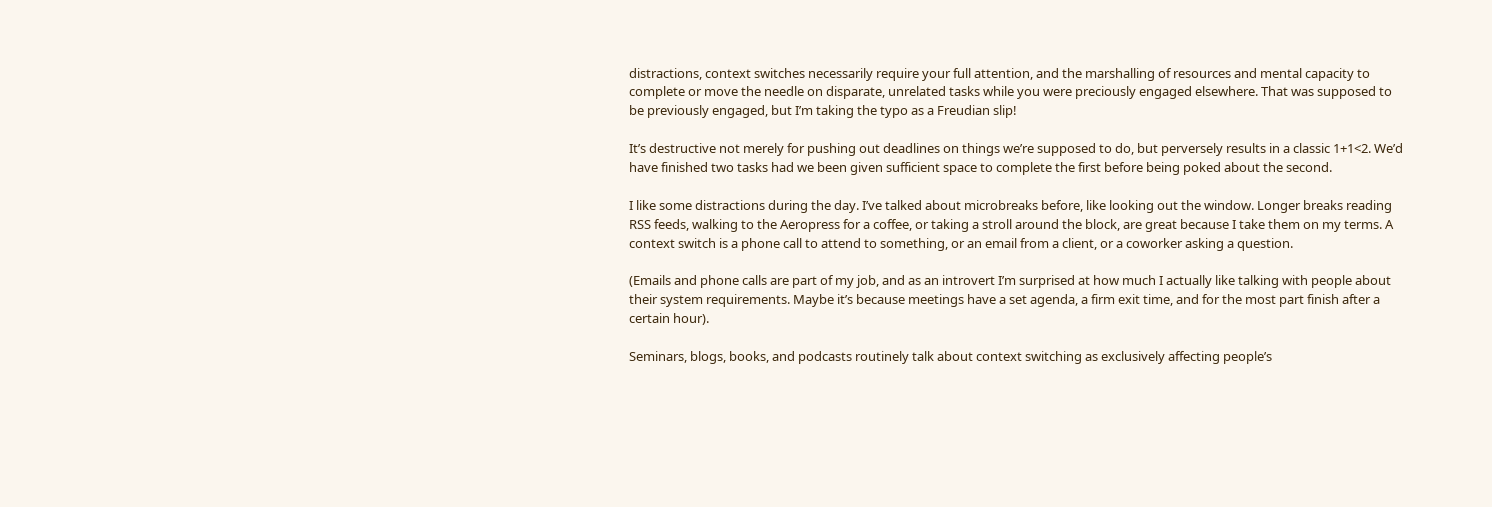distractions, context switches necessarily require your full attention, and the marshalling of resources and mental capacity to complete or move the needle on disparate, unrelated tasks while you were preciously engaged elsewhere. That was supposed to be previously engaged, but I’m taking the typo as a Freudian slip!

It’s destructive not merely for pushing out deadlines on things we’re supposed to do, but perversely results in a classic 1+1<2. We’d have finished two tasks had we been given sufficient space to complete the first before being poked about the second.

I like some distractions during the day. I’ve talked about microbreaks before, like looking out the window. Longer breaks reading RSS feeds, walking to the Aeropress for a coffee, or taking a stroll around the block, are great because I take them on my terms. A context switch is a phone call to attend to something, or an email from a client, or a coworker asking a question.

(Emails and phone calls are part of my job, and as an introvert I’m surprised at how much I actually like talking with people about their system requirements. Maybe it’s because meetings have a set agenda, a firm exit time, and for the most part finish after a certain hour).

Seminars, blogs, books, and podcasts routinely talk about context switching as exclusively affecting people’s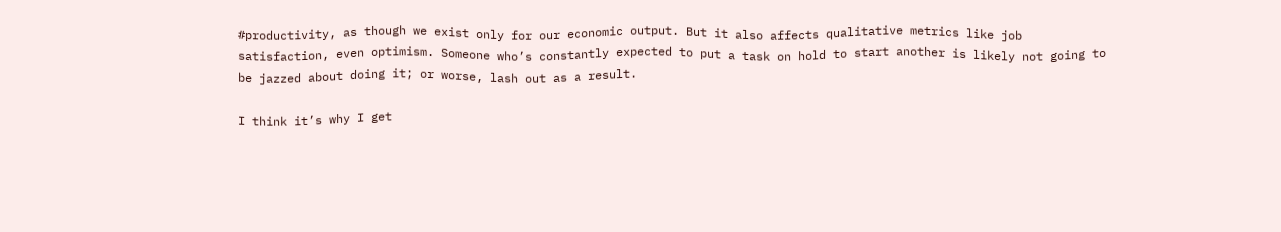#productivity, as though we exist only for our economic output. But it also affects qualitative metrics like job satisfaction, even optimism. Someone who’s constantly expected to put a task on hold to start another is likely not going to be jazzed about doing it; or worse, lash out as a result.

I think it’s why I get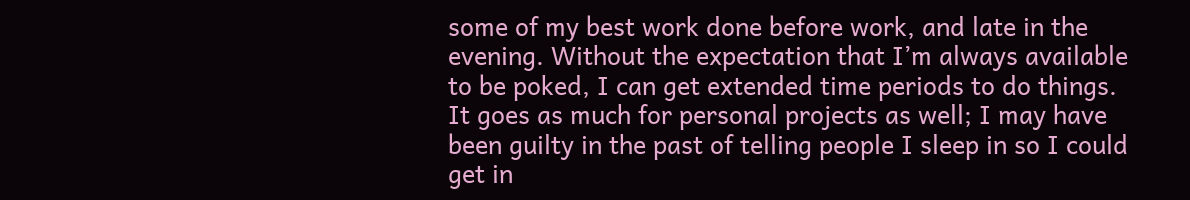some of my best work done before work, and late in the evening. Without the expectation that I’m always available to be poked, I can get extended time periods to do things. It goes as much for personal projects as well; I may have been guilty in the past of telling people I sleep in so I could get in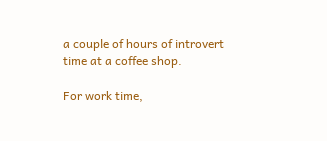a couple of hours of introvert time at a coffee shop.

For work time,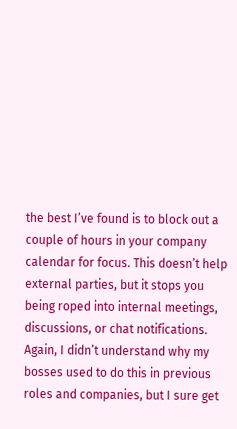the best I’ve found is to block out a couple of hours in your company calendar for focus. This doesn’t help external parties, but it stops you being roped into internal meetings, discussions, or chat notifications. Again, I didn’t understand why my bosses used to do this in previous roles and companies, but I sure get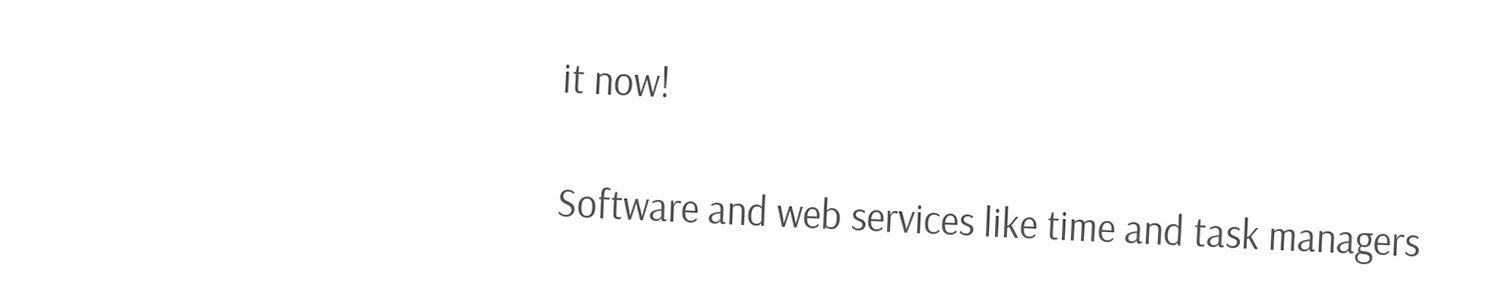it now!

Software and web services like time and task managers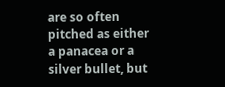are so often pitched as either a panacea or a silver bullet, but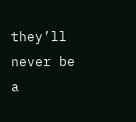they’ll never be a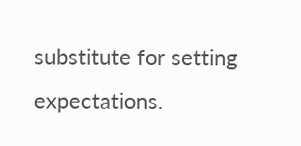substitute for setting expectations.